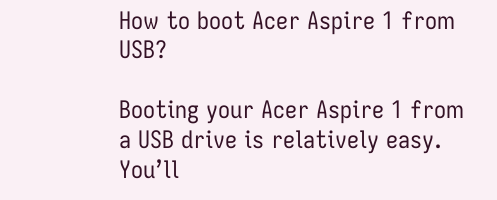How to boot Acer Aspire 1 from USB?

Booting your Acer Aspire 1 from a USB drive is relatively easy. You’ll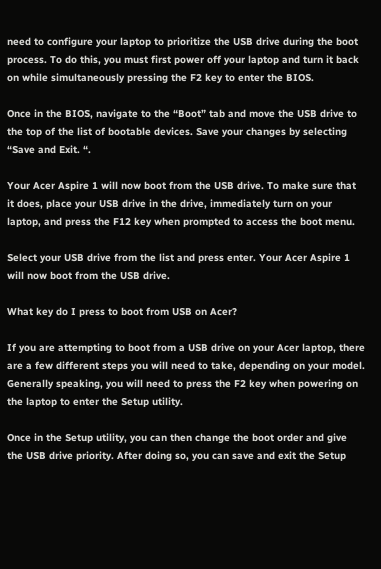need to configure your laptop to prioritize the USB drive during the boot process. To do this, you must first power off your laptop and turn it back on while simultaneously pressing the F2 key to enter the BIOS.

Once in the BIOS, navigate to the “Boot” tab and move the USB drive to the top of the list of bootable devices. Save your changes by selecting “Save and Exit. “.

Your Acer Aspire 1 will now boot from the USB drive. To make sure that it does, place your USB drive in the drive, immediately turn on your laptop, and press the F12 key when prompted to access the boot menu.

Select your USB drive from the list and press enter. Your Acer Aspire 1 will now boot from the USB drive.

What key do I press to boot from USB on Acer?

If you are attempting to boot from a USB drive on your Acer laptop, there are a few different steps you will need to take, depending on your model. Generally speaking, you will need to press the F2 key when powering on the laptop to enter the Setup utility.

Once in the Setup utility, you can then change the boot order and give the USB drive priority. After doing so, you can save and exit the Setup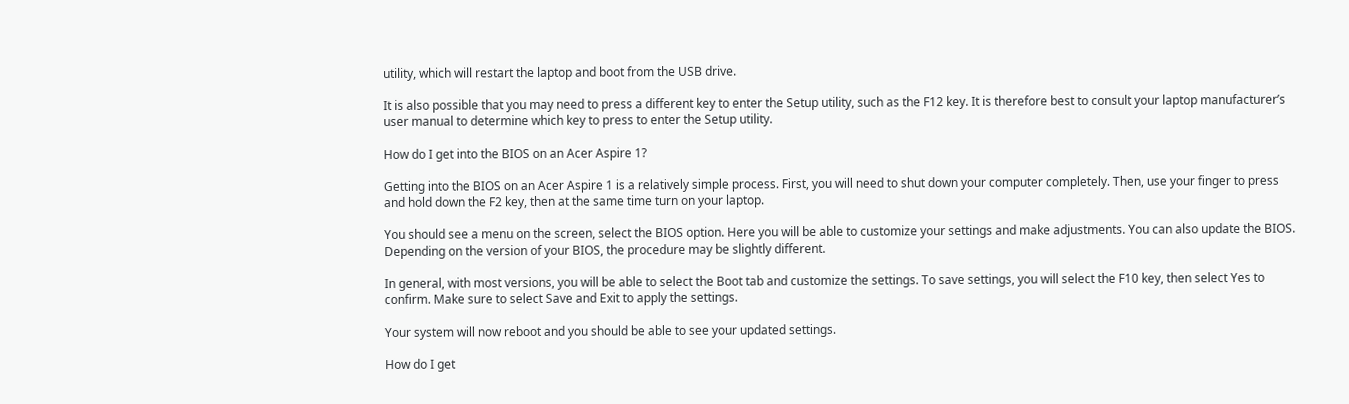utility, which will restart the laptop and boot from the USB drive.

It is also possible that you may need to press a different key to enter the Setup utility, such as the F12 key. It is therefore best to consult your laptop manufacturer’s user manual to determine which key to press to enter the Setup utility.

How do I get into the BIOS on an Acer Aspire 1?

Getting into the BIOS on an Acer Aspire 1 is a relatively simple process. First, you will need to shut down your computer completely. Then, use your finger to press and hold down the F2 key, then at the same time turn on your laptop.

You should see a menu on the screen, select the BIOS option. Here you will be able to customize your settings and make adjustments. You can also update the BIOS. Depending on the version of your BIOS, the procedure may be slightly different.

In general, with most versions, you will be able to select the Boot tab and customize the settings. To save settings, you will select the F10 key, then select Yes to confirm. Make sure to select Save and Exit to apply the settings.

Your system will now reboot and you should be able to see your updated settings.

How do I get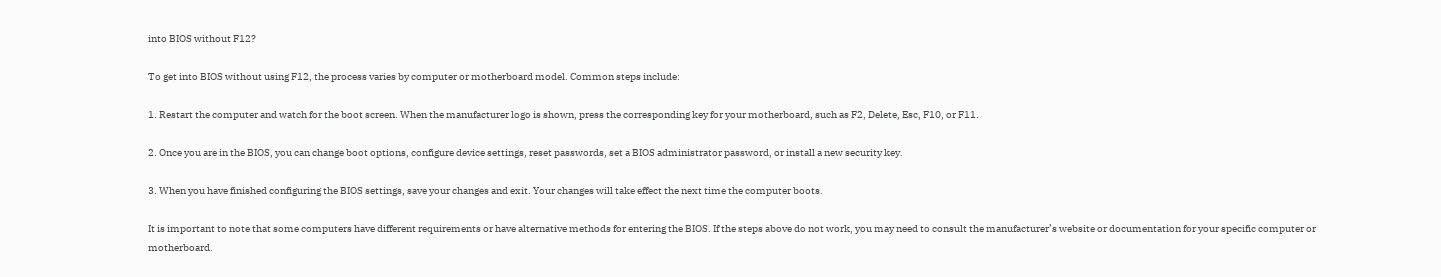into BIOS without F12?

To get into BIOS without using F12, the process varies by computer or motherboard model. Common steps include:

1. Restart the computer and watch for the boot screen. When the manufacturer logo is shown, press the corresponding key for your motherboard, such as F2, Delete, Esc, F10, or F11.

2. Once you are in the BIOS, you can change boot options, configure device settings, reset passwords, set a BIOS administrator password, or install a new security key.

3. When you have finished configuring the BIOS settings, save your changes and exit. Your changes will take effect the next time the computer boots.

It is important to note that some computers have different requirements or have alternative methods for entering the BIOS. If the steps above do not work, you may need to consult the manufacturer’s website or documentation for your specific computer or motherboard.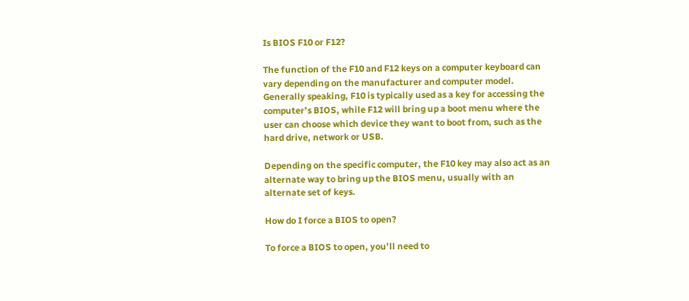Is BIOS F10 or F12?

The function of the F10 and F12 keys on a computer keyboard can vary depending on the manufacturer and computer model. Generally speaking, F10 is typically used as a key for accessing the computer’s BIOS, while F12 will bring up a boot menu where the user can choose which device they want to boot from, such as the hard drive, network or USB.

Depending on the specific computer, the F10 key may also act as an alternate way to bring up the BIOS menu, usually with an alternate set of keys.

How do I force a BIOS to open?

To force a BIOS to open, you’ll need to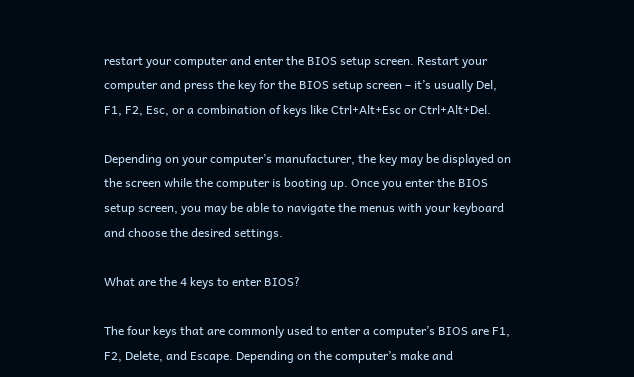restart your computer and enter the BIOS setup screen. Restart your computer and press the key for the BIOS setup screen – it’s usually Del, F1, F2, Esc, or a combination of keys like Ctrl+Alt+Esc or Ctrl+Alt+Del.

Depending on your computer’s manufacturer, the key may be displayed on the screen while the computer is booting up. Once you enter the BIOS setup screen, you may be able to navigate the menus with your keyboard and choose the desired settings.

What are the 4 keys to enter BIOS?

The four keys that are commonly used to enter a computer’s BIOS are F1, F2, Delete, and Escape. Depending on the computer’s make and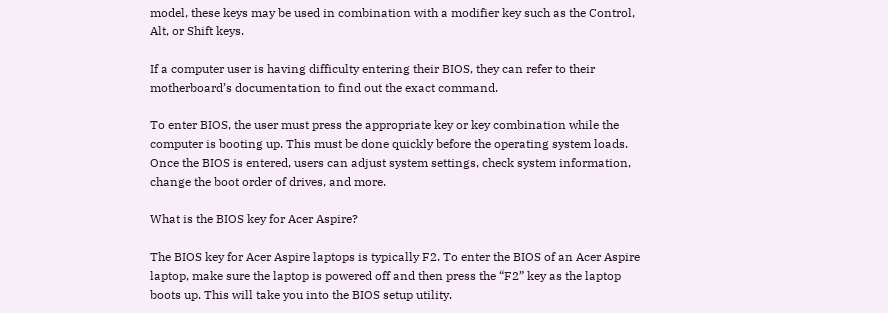model, these keys may be used in combination with a modifier key such as the Control, Alt, or Shift keys.

If a computer user is having difficulty entering their BIOS, they can refer to their motherboard’s documentation to find out the exact command.

To enter BIOS, the user must press the appropriate key or key combination while the computer is booting up. This must be done quickly before the operating system loads. Once the BIOS is entered, users can adjust system settings, check system information, change the boot order of drives, and more.

What is the BIOS key for Acer Aspire?

The BIOS key for Acer Aspire laptops is typically F2. To enter the BIOS of an Acer Aspire laptop, make sure the laptop is powered off and then press the “F2” key as the laptop boots up. This will take you into the BIOS setup utility.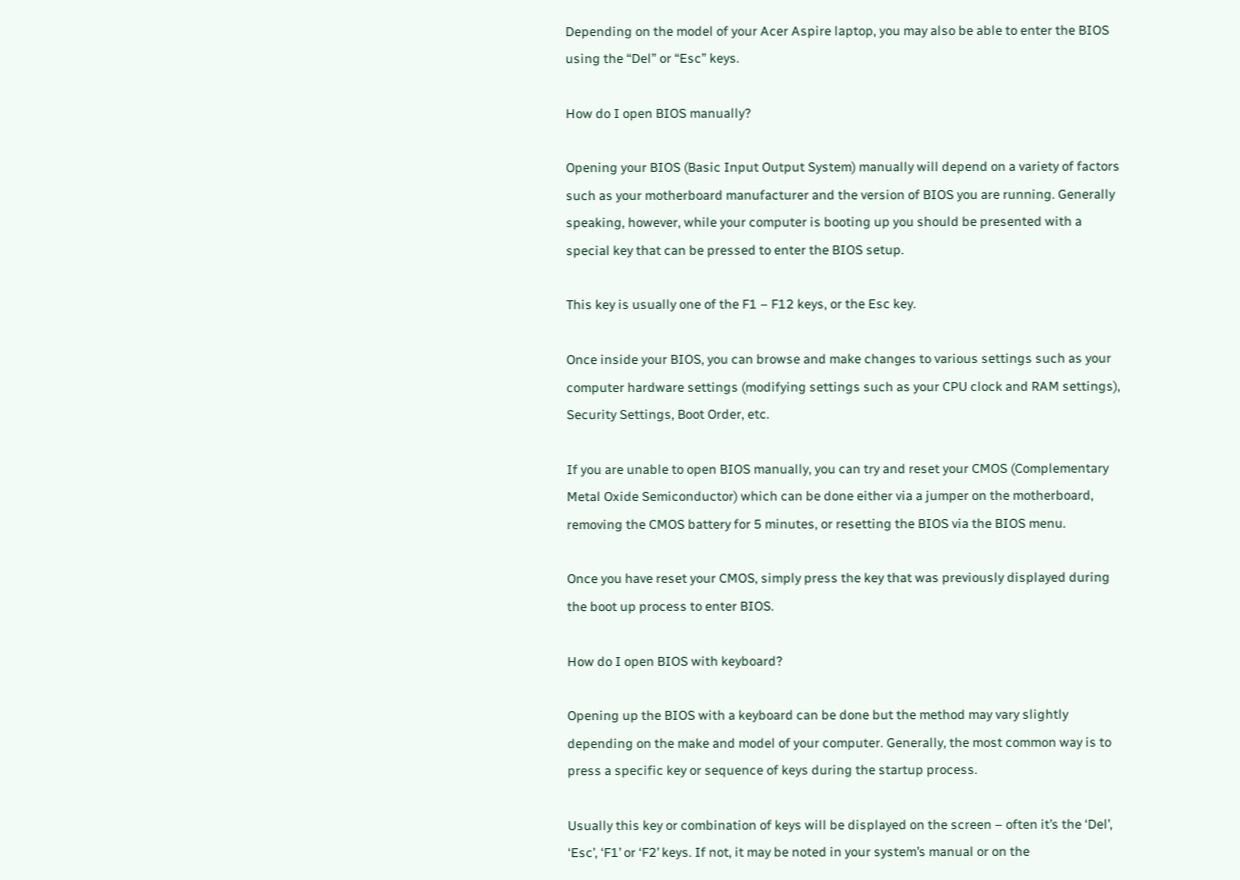Depending on the model of your Acer Aspire laptop, you may also be able to enter the BIOS using the “Del” or “Esc” keys.

How do I open BIOS manually?

Opening your BIOS (Basic Input Output System) manually will depend on a variety of factors such as your motherboard manufacturer and the version of BIOS you are running. Generally speaking, however, while your computer is booting up you should be presented with a special key that can be pressed to enter the BIOS setup.

This key is usually one of the F1 – F12 keys, or the Esc key.

Once inside your BIOS, you can browse and make changes to various settings such as your computer hardware settings (modifying settings such as your CPU clock and RAM settings), Security Settings, Boot Order, etc.

If you are unable to open BIOS manually, you can try and reset your CMOS (Complementary Metal Oxide Semiconductor) which can be done either via a jumper on the motherboard, removing the CMOS battery for 5 minutes, or resetting the BIOS via the BIOS menu.

Once you have reset your CMOS, simply press the key that was previously displayed during the boot up process to enter BIOS.

How do I open BIOS with keyboard?

Opening up the BIOS with a keyboard can be done but the method may vary slightly depending on the make and model of your computer. Generally, the most common way is to press a specific key or sequence of keys during the startup process.

Usually this key or combination of keys will be displayed on the screen – often it’s the ‘Del’, ‘Esc’, ‘F1’ or ‘F2’ keys. If not, it may be noted in your system’s manual or on the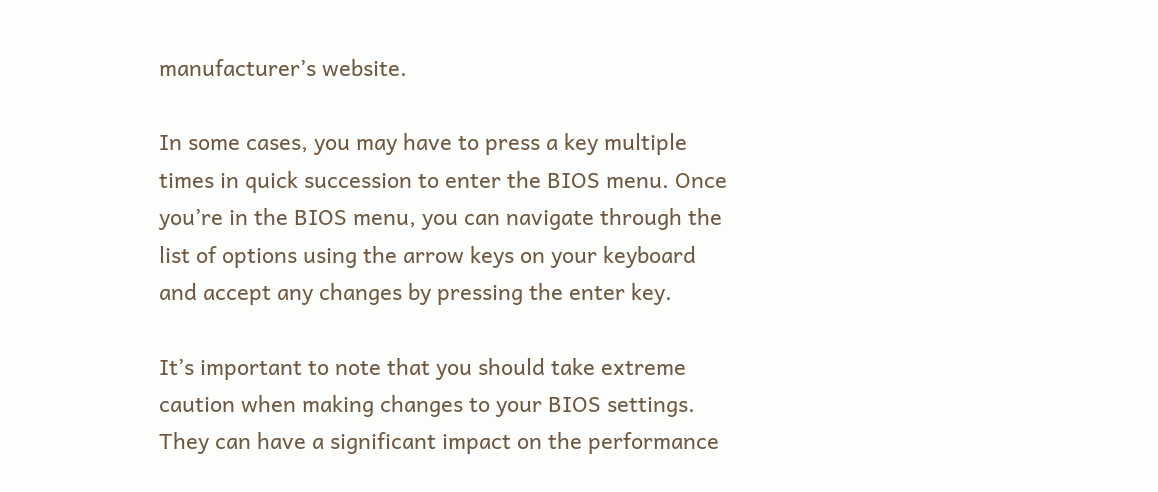manufacturer’s website.

In some cases, you may have to press a key multiple times in quick succession to enter the BIOS menu. Once you’re in the BIOS menu, you can navigate through the list of options using the arrow keys on your keyboard and accept any changes by pressing the enter key.

It’s important to note that you should take extreme caution when making changes to your BIOS settings. They can have a significant impact on the performance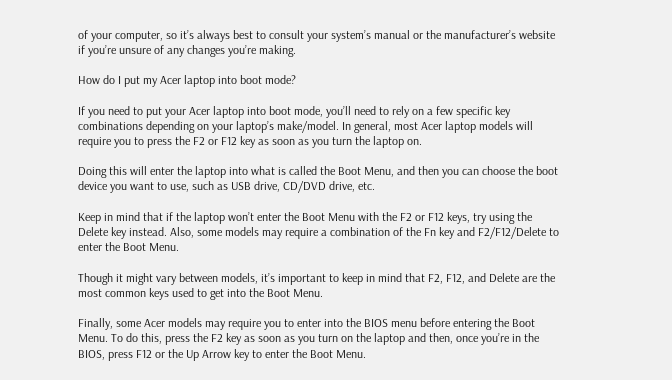of your computer, so it’s always best to consult your system’s manual or the manufacturer’s website if you’re unsure of any changes you’re making.

How do I put my Acer laptop into boot mode?

If you need to put your Acer laptop into boot mode, you’ll need to rely on a few specific key combinations depending on your laptop’s make/model. In general, most Acer laptop models will require you to press the F2 or F12 key as soon as you turn the laptop on.

Doing this will enter the laptop into what is called the Boot Menu, and then you can choose the boot device you want to use, such as USB drive, CD/DVD drive, etc.

Keep in mind that if the laptop won’t enter the Boot Menu with the F2 or F12 keys, try using the Delete key instead. Also, some models may require a combination of the Fn key and F2/F12/Delete to enter the Boot Menu.

Though it might vary between models, it’s important to keep in mind that F2, F12, and Delete are the most common keys used to get into the Boot Menu.

Finally, some Acer models may require you to enter into the BIOS menu before entering the Boot Menu. To do this, press the F2 key as soon as you turn on the laptop and then, once you’re in the BIOS, press F12 or the Up Arrow key to enter the Boot Menu.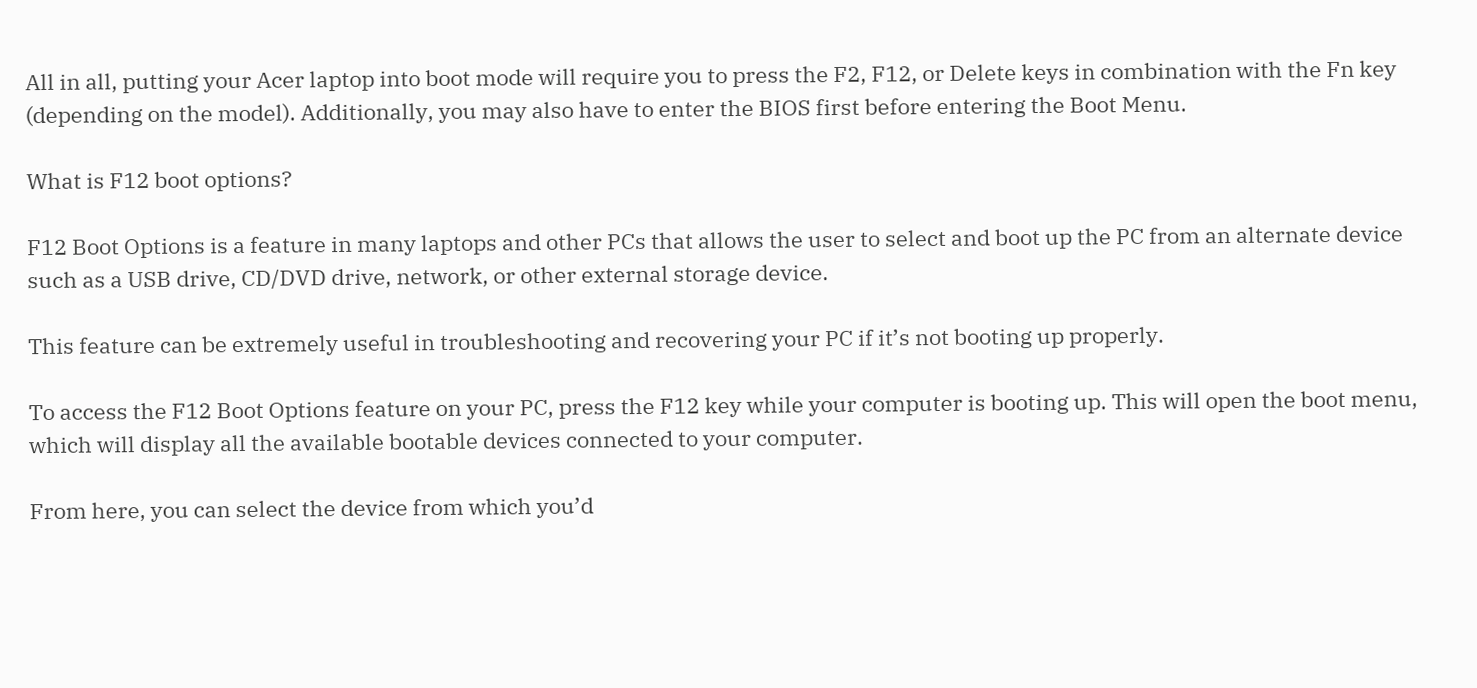All in all, putting your Acer laptop into boot mode will require you to press the F2, F12, or Delete keys in combination with the Fn key (depending on the model). Additionally, you may also have to enter the BIOS first before entering the Boot Menu.

What is F12 boot options?

F12 Boot Options is a feature in many laptops and other PCs that allows the user to select and boot up the PC from an alternate device such as a USB drive, CD/DVD drive, network, or other external storage device.

This feature can be extremely useful in troubleshooting and recovering your PC if it’s not booting up properly.

To access the F12 Boot Options feature on your PC, press the F12 key while your computer is booting up. This will open the boot menu, which will display all the available bootable devices connected to your computer.

From here, you can select the device from which you’d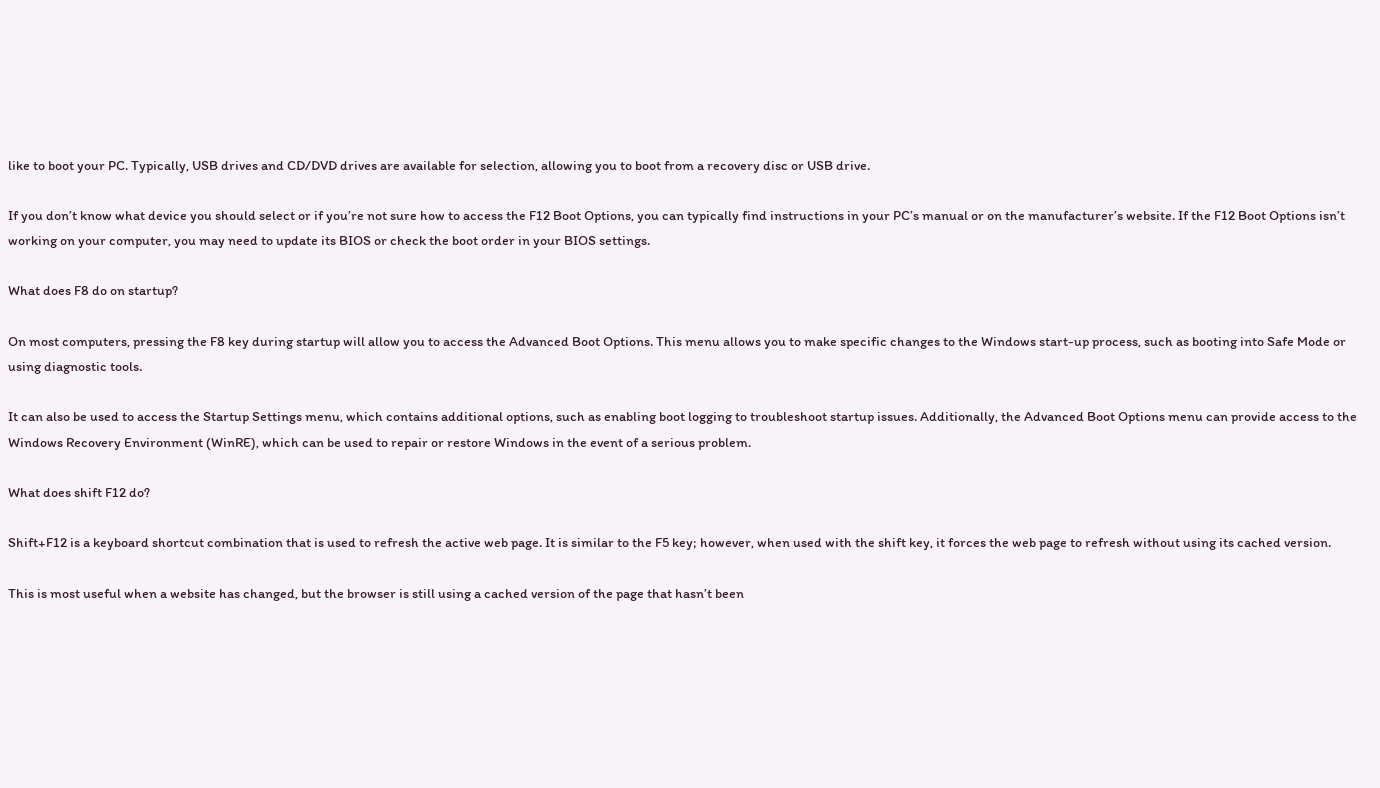like to boot your PC. Typically, USB drives and CD/DVD drives are available for selection, allowing you to boot from a recovery disc or USB drive.

If you don’t know what device you should select or if you’re not sure how to access the F12 Boot Options, you can typically find instructions in your PC’s manual or on the manufacturer’s website. If the F12 Boot Options isn’t working on your computer, you may need to update its BIOS or check the boot order in your BIOS settings.

What does F8 do on startup?

On most computers, pressing the F8 key during startup will allow you to access the Advanced Boot Options. This menu allows you to make specific changes to the Windows start-up process, such as booting into Safe Mode or using diagnostic tools.

It can also be used to access the Startup Settings menu, which contains additional options, such as enabling boot logging to troubleshoot startup issues. Additionally, the Advanced Boot Options menu can provide access to the Windows Recovery Environment (WinRE), which can be used to repair or restore Windows in the event of a serious problem.

What does shift F12 do?

Shift+F12 is a keyboard shortcut combination that is used to refresh the active web page. It is similar to the F5 key; however, when used with the shift key, it forces the web page to refresh without using its cached version.

This is most useful when a website has changed, but the browser is still using a cached version of the page that hasn’t been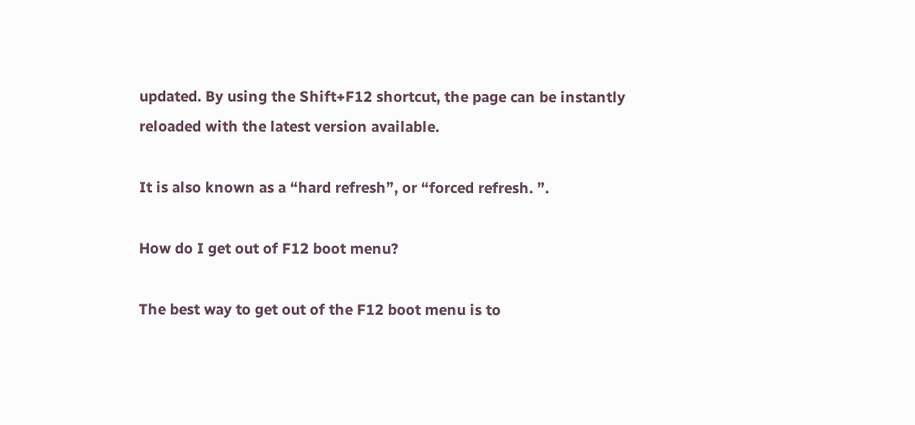updated. By using the Shift+F12 shortcut, the page can be instantly reloaded with the latest version available.

It is also known as a “hard refresh”, or “forced refresh. ”.

How do I get out of F12 boot menu?

The best way to get out of the F12 boot menu is to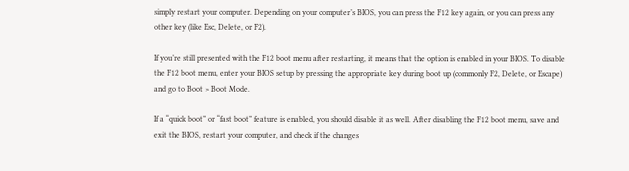simply restart your computer. Depending on your computer’s BIOS, you can press the F12 key again, or you can press any other key (like Esc, Delete, or F2).

If you’re still presented with the F12 boot menu after restarting, it means that the option is enabled in your BIOS. To disable the F12 boot menu, enter your BIOS setup by pressing the appropriate key during boot up (commonly F2, Delete, or Escape) and go to Boot > Boot Mode.

If a “quick boot” or “fast boot” feature is enabled, you should disable it as well. After disabling the F12 boot menu, save and exit the BIOS, restart your computer, and check if the changes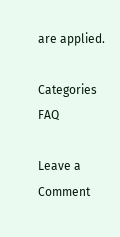are applied.

Categories FAQ

Leave a Comment